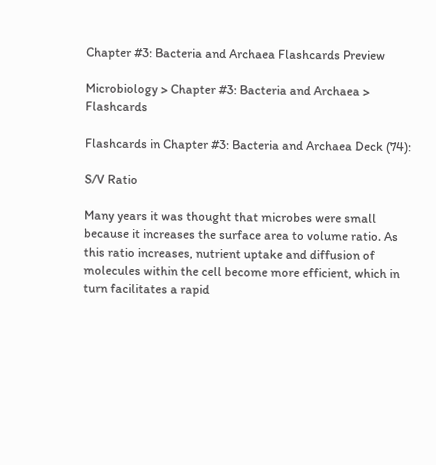Chapter #3: Bacteria and Archaea Flashcards Preview

Microbiology > Chapter #3: Bacteria and Archaea > Flashcards

Flashcards in Chapter #3: Bacteria and Archaea Deck (74):

S/V Ratio

Many years it was thought that microbes were small because it increases the surface area to volume ratio. As this ratio increases, nutrient uptake and diffusion of molecules within the cell become more efficient, which in turn facilitates a rapid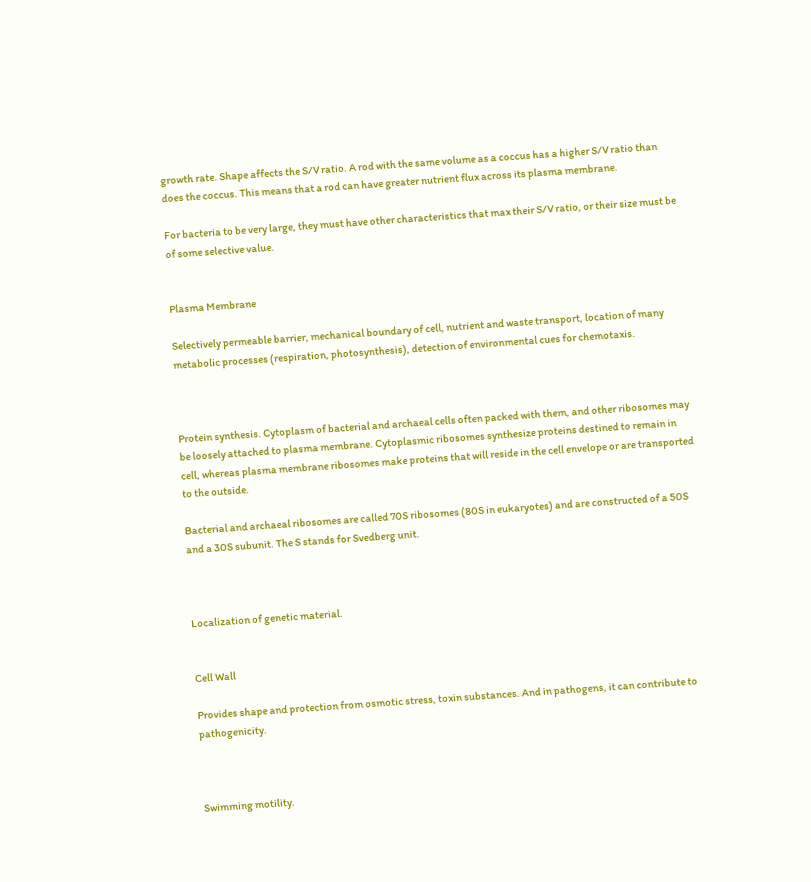growth rate. Shape affects the S/V ratio. A rod with the same volume as a coccus has a higher S/V ratio than does the coccus. This means that a rod can have greater nutrient flux across its plasma membrane.

For bacteria to be very large, they must have other characteristics that max their S/V ratio, or their size must be of some selective value.


Plasma Membrane

Selectively permeable barrier, mechanical boundary of cell, nutrient and waste transport, location of many metabolic processes (respiration, photosynthesis), detection of environmental cues for chemotaxis.



Protein synthesis. Cytoplasm of bacterial and archaeal cells often packed with them, and other ribosomes may be loosely attached to plasma membrane. Cytoplasmic ribosomes synthesize proteins destined to remain in cell, whereas plasma membrane ribosomes make proteins that will reside in the cell envelope or are transported to the outside.

Bacterial and archaeal ribosomes are called 70S ribosomes (80S in eukaryotes) and are constructed of a 50S and a 30S subunit. The S stands for Svedberg unit.



Localization of genetic material.


Cell Wall

Provides shape and protection from osmotic stress, toxin substances. And in pathogens, it can contribute to pathogenicity.



Swimming motility.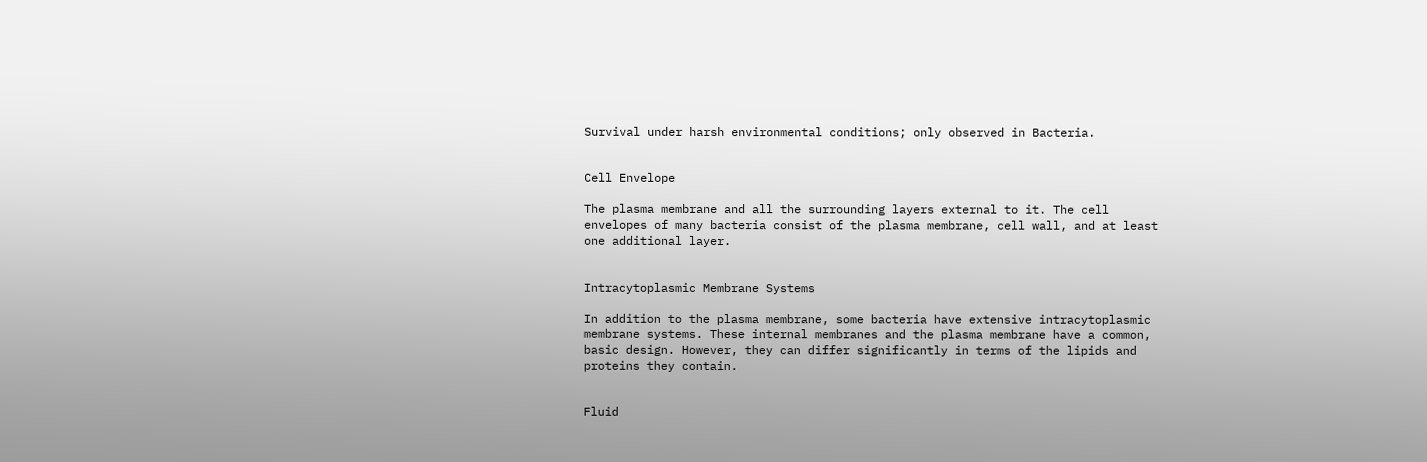Survival under harsh environmental conditions; only observed in Bacteria.


Cell Envelope

The plasma membrane and all the surrounding layers external to it. The cell envelopes of many bacteria consist of the plasma membrane, cell wall, and at least one additional layer.


Intracytoplasmic Membrane Systems

In addition to the plasma membrane, some bacteria have extensive intracytoplasmic membrane systems. These internal membranes and the plasma membrane have a common, basic design. However, they can differ significantly in terms of the lipids and proteins they contain.


Fluid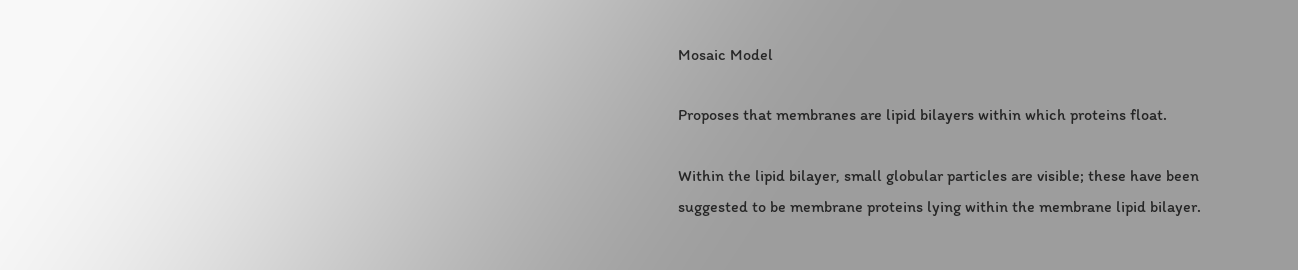Mosaic Model

Proposes that membranes are lipid bilayers within which proteins float.

Within the lipid bilayer, small globular particles are visible; these have been suggested to be membrane proteins lying within the membrane lipid bilayer.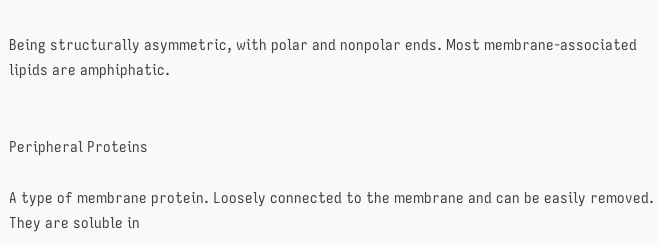Being structurally asymmetric, with polar and nonpolar ends. Most membrane-associated lipids are amphiphatic.


Peripheral Proteins

A type of membrane protein. Loosely connected to the membrane and can be easily removed. They are soluble in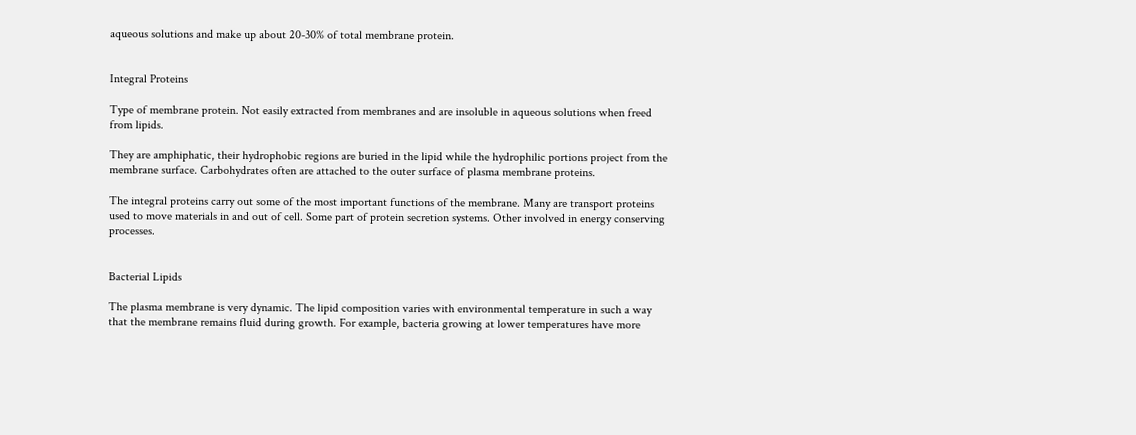aqueous solutions and make up about 20-30% of total membrane protein.


Integral Proteins

Type of membrane protein. Not easily extracted from membranes and are insoluble in aqueous solutions when freed from lipids.

They are amphiphatic, their hydrophobic regions are buried in the lipid while the hydrophilic portions project from the membrane surface. Carbohydrates often are attached to the outer surface of plasma membrane proteins.

The integral proteins carry out some of the most important functions of the membrane. Many are transport proteins used to move materials in and out of cell. Some part of protein secretion systems. Other involved in energy conserving processes.


Bacterial Lipids

The plasma membrane is very dynamic. The lipid composition varies with environmental temperature in such a way that the membrane remains fluid during growth. For example, bacteria growing at lower temperatures have more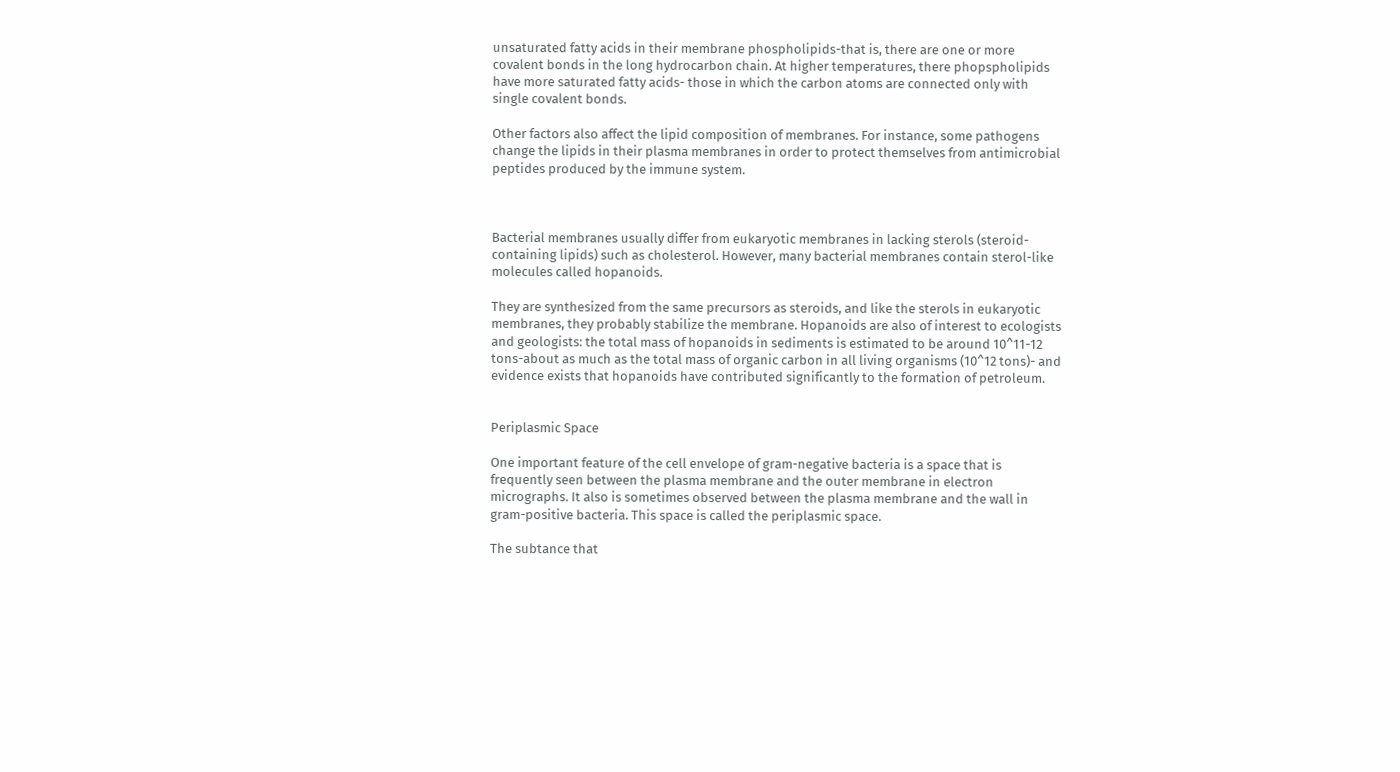unsaturated fatty acids in their membrane phospholipids-that is, there are one or more covalent bonds in the long hydrocarbon chain. At higher temperatures, there phopspholipids have more saturated fatty acids- those in which the carbon atoms are connected only with single covalent bonds.

Other factors also affect the lipid composition of membranes. For instance, some pathogens change the lipids in their plasma membranes in order to protect themselves from antimicrobial peptides produced by the immune system.



Bacterial membranes usually differ from eukaryotic membranes in lacking sterols (steroid-containing lipids) such as cholesterol. However, many bacterial membranes contain sterol-like molecules called hopanoids.

They are synthesized from the same precursors as steroids, and like the sterols in eukaryotic membranes, they probably stabilize the membrane. Hopanoids are also of interest to ecologists and geologists: the total mass of hopanoids in sediments is estimated to be around 10^11-12 tons-about as much as the total mass of organic carbon in all living organisms (10^12 tons)- and evidence exists that hopanoids have contributed significantly to the formation of petroleum.


Periplasmic Space

One important feature of the cell envelope of gram-negative bacteria is a space that is frequently seen between the plasma membrane and the outer membrane in electron micrographs. It also is sometimes observed between the plasma membrane and the wall in gram-positive bacteria. This space is called the periplasmic space.

The subtance that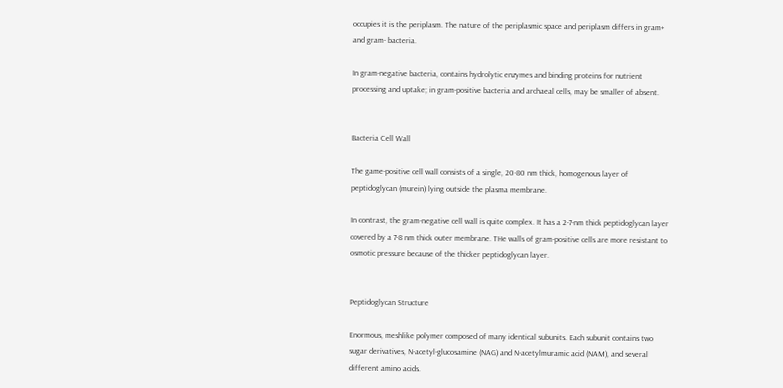occupies it is the periplasm. The nature of the periplasmic space and periplasm differs in gram+ and gram- bacteria.

In gram-negative bacteria, contains hydrolytic enzymes and binding proteins for nutrient processing and uptake; in gram-positive bacteria and archaeal cells, may be smaller of absent.


Bacteria Cell Wall

The game-positive cell wall consists of a single, 20-80 nm thick, homogenous layer of peptidoglycan (murein) lying outside the plasma membrane.

In contrast, the gram-negative cell wall is quite complex. It has a 2-7-nm thick peptidoglycan layer covered by a 7-8 nm thick outer membrane. THe walls of gram-positive cells are more resistant to osmotic pressure because of the thicker peptidoglycan layer.


Peptidoglycan Structure

Enormous, meshlike polymer composed of many identical subunits. Each subunit contains two sugar derivatives, N-acetyl-glucosamine (NAG) and N-acetylmuramic acid (NAM), and several different amino acids.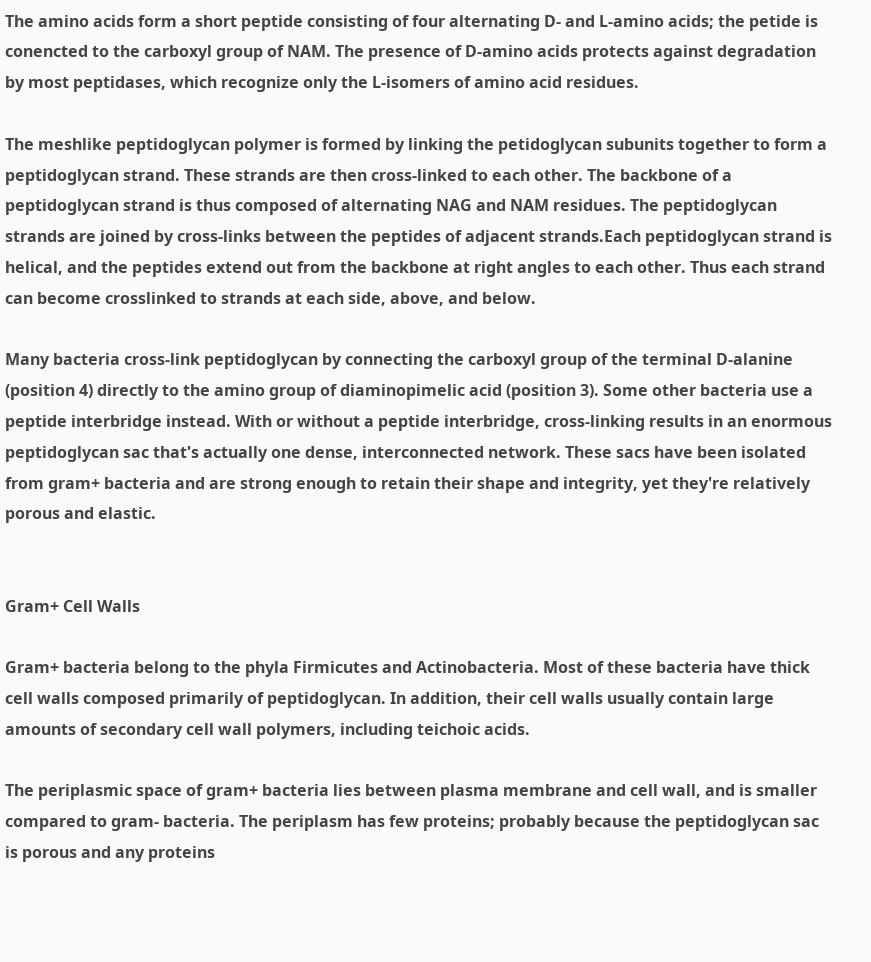The amino acids form a short peptide consisting of four alternating D- and L-amino acids; the petide is conencted to the carboxyl group of NAM. The presence of D-amino acids protects against degradation by most peptidases, which recognize only the L-isomers of amino acid residues.

The meshlike peptidoglycan polymer is formed by linking the petidoglycan subunits together to form a peptidoglycan strand. These strands are then cross-linked to each other. The backbone of a peptidoglycan strand is thus composed of alternating NAG and NAM residues. The peptidoglycan strands are joined by cross-links between the peptides of adjacent strands.Each peptidoglycan strand is helical, and the peptides extend out from the backbone at right angles to each other. Thus each strand can become crosslinked to strands at each side, above, and below.

Many bacteria cross-link peptidoglycan by connecting the carboxyl group of the terminal D-alanine (position 4) directly to the amino group of diaminopimelic acid (position 3). Some other bacteria use a peptide interbridge instead. With or without a peptide interbridge, cross-linking results in an enormous peptidoglycan sac that's actually one dense, interconnected network. These sacs have been isolated from gram+ bacteria and are strong enough to retain their shape and integrity, yet they're relatively porous and elastic.


Gram+ Cell Walls

Gram+ bacteria belong to the phyla Firmicutes and Actinobacteria. Most of these bacteria have thick cell walls composed primarily of peptidoglycan. In addition, their cell walls usually contain large amounts of secondary cell wall polymers, including teichoic acids.

The periplasmic space of gram+ bacteria lies between plasma membrane and cell wall, and is smaller compared to gram- bacteria. The periplasm has few proteins; probably because the peptidoglycan sac is porous and any proteins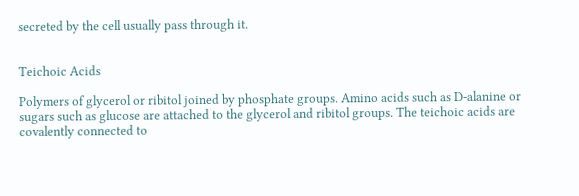secreted by the cell usually pass through it.


Teichoic Acids

Polymers of glycerol or ribitol joined by phosphate groups. Amino acids such as D-alanine or sugars such as glucose are attached to the glycerol and ribitol groups. The teichoic acids are covalently connected to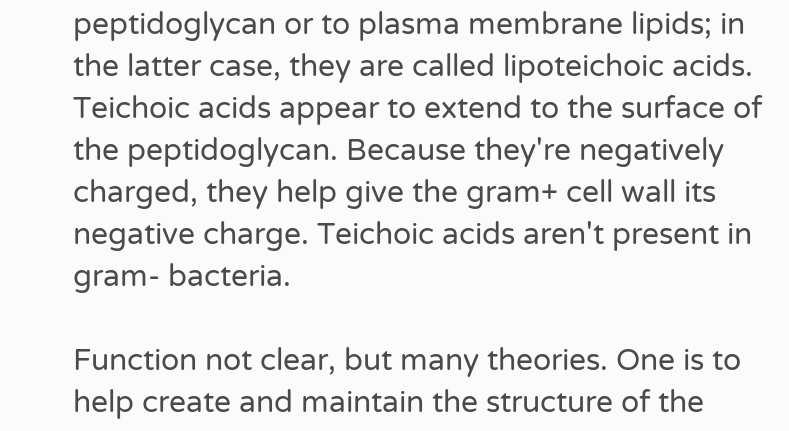peptidoglycan or to plasma membrane lipids; in the latter case, they are called lipoteichoic acids. Teichoic acids appear to extend to the surface of the peptidoglycan. Because they're negatively charged, they help give the gram+ cell wall its negative charge. Teichoic acids aren't present in gram- bacteria.

Function not clear, but many theories. One is to help create and maintain the structure of the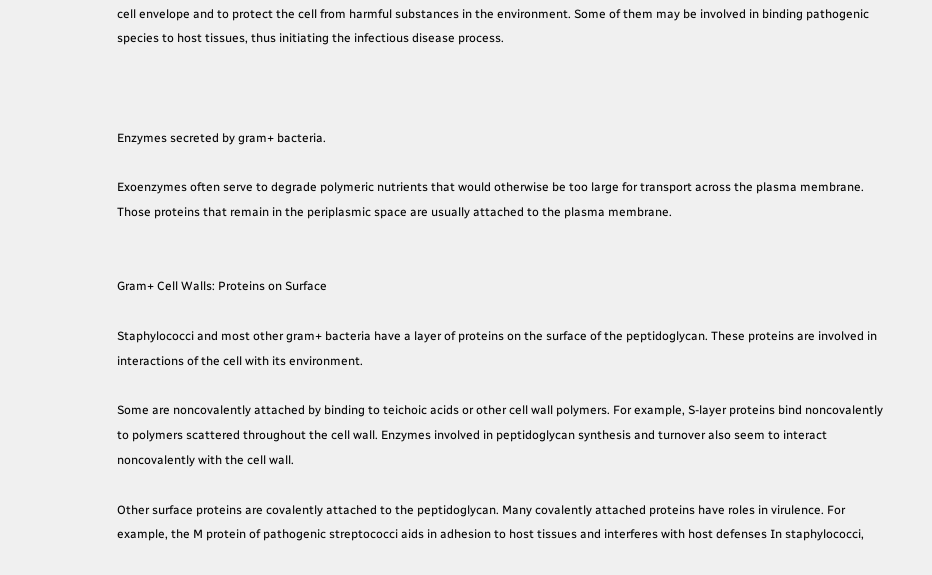cell envelope and to protect the cell from harmful substances in the environment. Some of them may be involved in binding pathogenic species to host tissues, thus initiating the infectious disease process.



Enzymes secreted by gram+ bacteria.

Exoenzymes often serve to degrade polymeric nutrients that would otherwise be too large for transport across the plasma membrane. Those proteins that remain in the periplasmic space are usually attached to the plasma membrane.


Gram+ Cell Walls: Proteins on Surface

Staphylococci and most other gram+ bacteria have a layer of proteins on the surface of the peptidoglycan. These proteins are involved in interactions of the cell with its environment.

Some are noncovalently attached by binding to teichoic acids or other cell wall polymers. For example, S-layer proteins bind noncovalently to polymers scattered throughout the cell wall. Enzymes involved in peptidoglycan synthesis and turnover also seem to interact noncovalently with the cell wall.

Other surface proteins are covalently attached to the peptidoglycan. Many covalently attached proteins have roles in virulence. For example, the M protein of pathogenic streptococci aids in adhesion to host tissues and interferes with host defenses In staphylococci,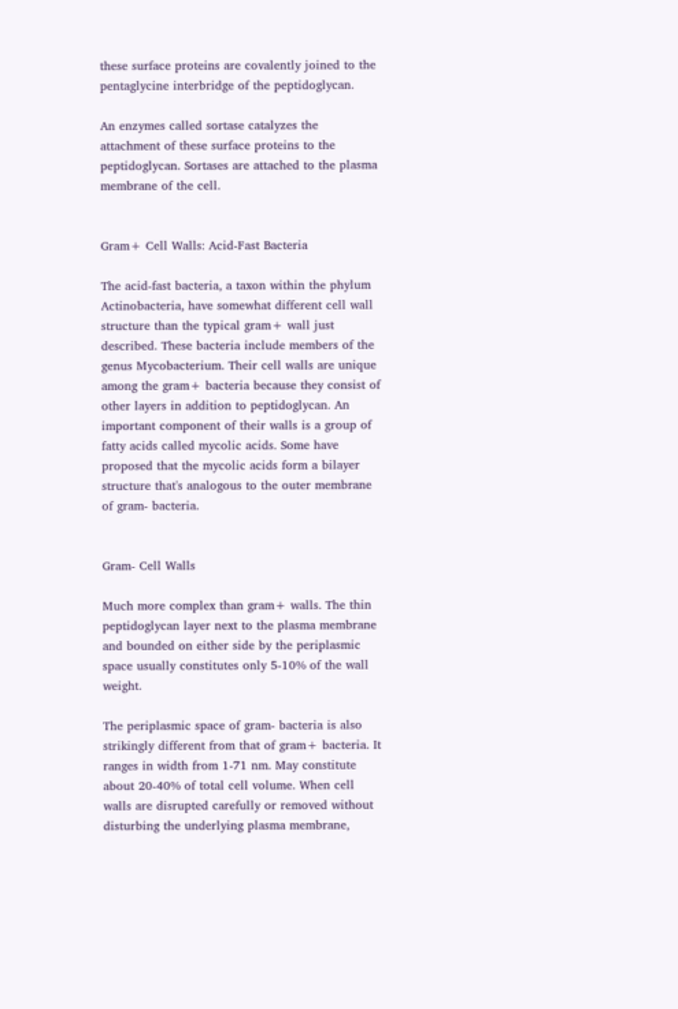these surface proteins are covalently joined to the pentaglycine interbridge of the peptidoglycan.

An enzymes called sortase catalyzes the attachment of these surface proteins to the peptidoglycan. Sortases are attached to the plasma membrane of the cell.


Gram+ Cell Walls: Acid-Fast Bacteria

The acid-fast bacteria, a taxon within the phylum Actinobacteria, have somewhat different cell wall structure than the typical gram+ wall just described. These bacteria include members of the genus Mycobacterium. Their cell walls are unique among the gram+ bacteria because they consist of other layers in addition to peptidoglycan. An important component of their walls is a group of fatty acids called mycolic acids. Some have proposed that the mycolic acids form a bilayer structure that's analogous to the outer membrane of gram- bacteria.


Gram- Cell Walls

Much more complex than gram+ walls. The thin peptidoglycan layer next to the plasma membrane and bounded on either side by the periplasmic space usually constitutes only 5-10% of the wall weight.

The periplasmic space of gram- bacteria is also strikingly different from that of gram+ bacteria. It ranges in width from 1-71 nm. May constitute about 20-40% of total cell volume. When cell walls are disrupted carefully or removed without disturbing the underlying plasma membrane,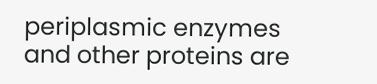periplasmic enzymes and other proteins are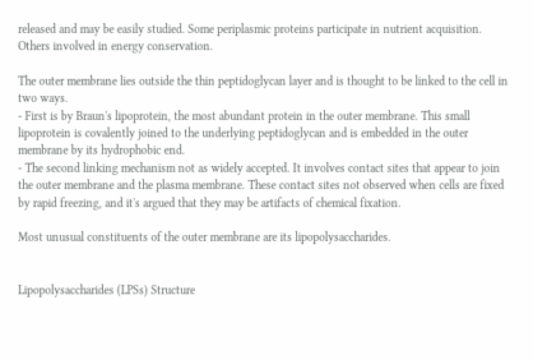released and may be easily studied. Some periplasmic proteins participate in nutrient acquisition. Others involved in energy conservation.

The outer membrane lies outside the thin peptidoglycan layer and is thought to be linked to the cell in two ways.
- First is by Braun's lipoprotein, the most abundant protein in the outer membrane. This small lipoprotein is covalently joined to the underlying peptidoglycan and is embedded in the outer membrane by its hydrophobic end.
- The second linking mechanism not as widely accepted. It involves contact sites that appear to join the outer membrane and the plasma membrane. These contact sites not observed when cells are fixed by rapid freezing, and it's argued that they may be artifacts of chemical fixation.

Most unusual constituents of the outer membrane are its lipopolysaccharides.


Lipopolysaccharides (LPSs) Structure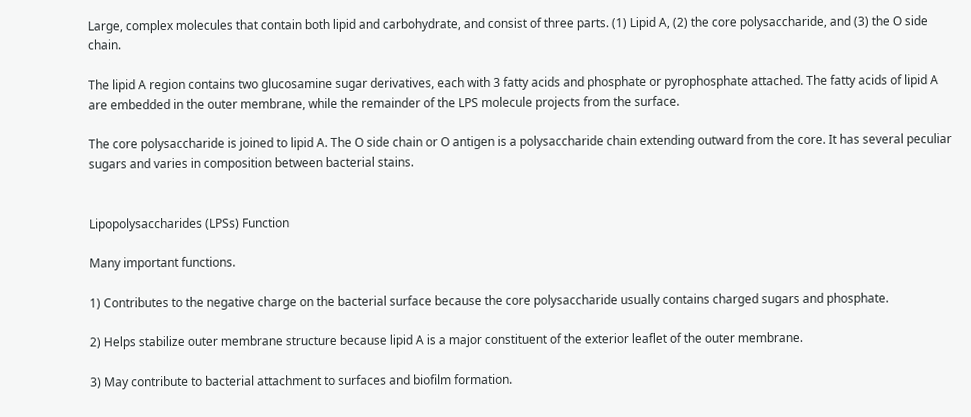Large, complex molecules that contain both lipid and carbohydrate, and consist of three parts. (1) Lipid A, (2) the core polysaccharide, and (3) the O side chain.

The lipid A region contains two glucosamine sugar derivatives, each with 3 fatty acids and phosphate or pyrophosphate attached. The fatty acids of lipid A are embedded in the outer membrane, while the remainder of the LPS molecule projects from the surface.

The core polysaccharide is joined to lipid A. The O side chain or O antigen is a polysaccharide chain extending outward from the core. It has several peculiar sugars and varies in composition between bacterial stains.


Lipopolysaccharides (LPSs) Function

Many important functions.

1) Contributes to the negative charge on the bacterial surface because the core polysaccharide usually contains charged sugars and phosphate.

2) Helps stabilize outer membrane structure because lipid A is a major constituent of the exterior leaflet of the outer membrane.

3) May contribute to bacterial attachment to surfaces and biofilm formation.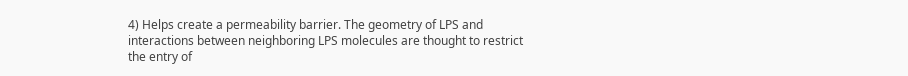4) Helps create a permeability barrier. The geometry of LPS and interactions between neighboring LPS molecules are thought to restrict the entry of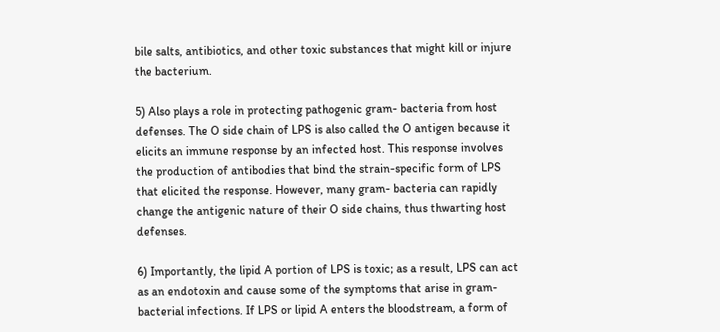bile salts, antibiotics, and other toxic substances that might kill or injure the bacterium.

5) Also plays a role in protecting pathogenic gram- bacteria from host defenses. The O side chain of LPS is also called the O antigen because it elicits an immune response by an infected host. This response involves the production of antibodies that bind the strain-specific form of LPS that elicited the response. However, many gram- bacteria can rapidly change the antigenic nature of their O side chains, thus thwarting host defenses.

6) Importantly, the lipid A portion of LPS is toxic; as a result, LPS can act as an endotoxin and cause some of the symptoms that arise in gram- bacterial infections. If LPS or lipid A enters the bloodstream, a form of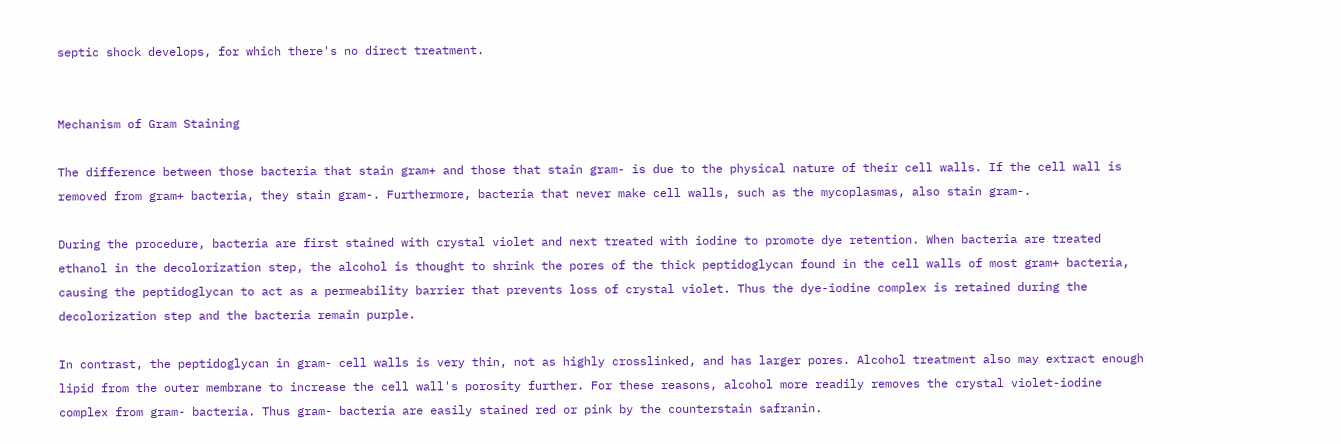septic shock develops, for which there's no direct treatment.


Mechanism of Gram Staining

The difference between those bacteria that stain gram+ and those that stain gram- is due to the physical nature of their cell walls. If the cell wall is removed from gram+ bacteria, they stain gram-. Furthermore, bacteria that never make cell walls, such as the mycoplasmas, also stain gram-.

During the procedure, bacteria are first stained with crystal violet and next treated with iodine to promote dye retention. When bacteria are treated ethanol in the decolorization step, the alcohol is thought to shrink the pores of the thick peptidoglycan found in the cell walls of most gram+ bacteria, causing the peptidoglycan to act as a permeability barrier that prevents loss of crystal violet. Thus the dye-iodine complex is retained during the decolorization step and the bacteria remain purple.

In contrast, the peptidoglycan in gram- cell walls is very thin, not as highly crosslinked, and has larger pores. Alcohol treatment also may extract enough lipid from the outer membrane to increase the cell wall's porosity further. For these reasons, alcohol more readily removes the crystal violet-iodine complex from gram- bacteria. Thus gram- bacteria are easily stained red or pink by the counterstain safranin.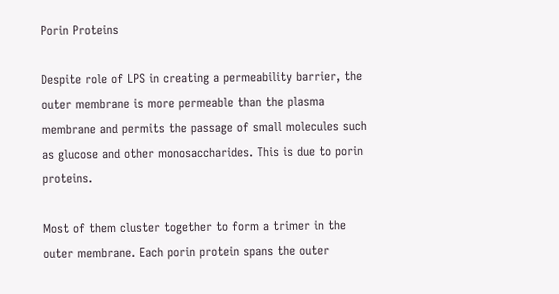Porin Proteins

Despite role of LPS in creating a permeability barrier, the outer membrane is more permeable than the plasma membrane and permits the passage of small molecules such as glucose and other monosaccharides. This is due to porin proteins.

Most of them cluster together to form a trimer in the outer membrane. Each porin protein spans the outer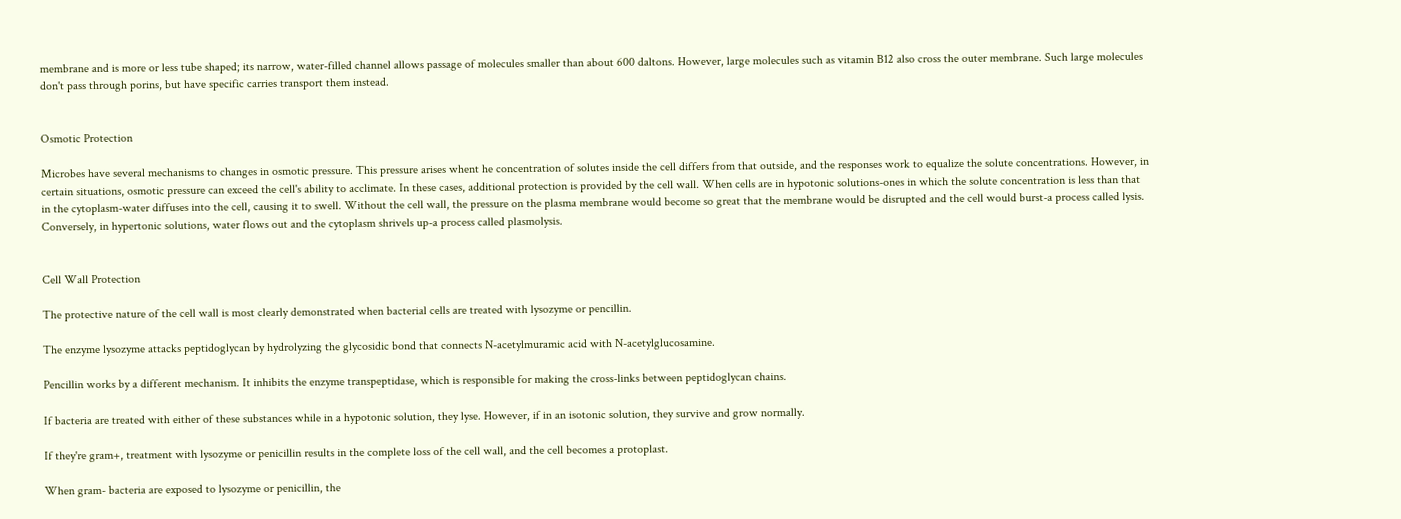membrane and is more or less tube shaped; its narrow, water-filled channel allows passage of molecules smaller than about 600 daltons. However, large molecules such as vitamin B12 also cross the outer membrane. Such large molecules don't pass through porins, but have specific carries transport them instead.


Osmotic Protection

Microbes have several mechanisms to changes in osmotic pressure. This pressure arises whent he concentration of solutes inside the cell differs from that outside, and the responses work to equalize the solute concentrations. However, in certain situations, osmotic pressure can exceed the cell's ability to acclimate. In these cases, additional protection is provided by the cell wall. When cells are in hypotonic solutions-ones in which the solute concentration is less than that in the cytoplasm-water diffuses into the cell, causing it to swell. Without the cell wall, the pressure on the plasma membrane would become so great that the membrane would be disrupted and the cell would burst-a process called lysis. Conversely, in hypertonic solutions, water flows out and the cytoplasm shrivels up-a process called plasmolysis.


Cell Wall Protection

The protective nature of the cell wall is most clearly demonstrated when bacterial cells are treated with lysozyme or pencillin.

The enzyme lysozyme attacks peptidoglycan by hydrolyzing the glycosidic bond that connects N-acetylmuramic acid with N-acetylglucosamine.

Pencillin works by a different mechanism. It inhibits the enzyme transpeptidase, which is responsible for making the cross-links between peptidoglycan chains.

If bacteria are treated with either of these substances while in a hypotonic solution, they lyse. However, if in an isotonic solution, they survive and grow normally.

If they're gram+, treatment with lysozyme or penicillin results in the complete loss of the cell wall, and the cell becomes a protoplast.

When gram- bacteria are exposed to lysozyme or penicillin, the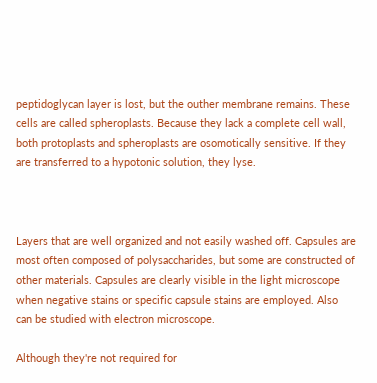peptidoglycan layer is lost, but the outher membrane remains. These cells are called spheroplasts. Because they lack a complete cell wall, both protoplasts and spheroplasts are osomotically sensitive. If they are transferred to a hypotonic solution, they lyse.



Layers that are well organized and not easily washed off. Capsules are most often composed of polysaccharides, but some are constructed of other materials. Capsules are clearly visible in the light microscope when negative stains or specific capsule stains are employed. Also can be studied with electron microscope.

Although they're not required for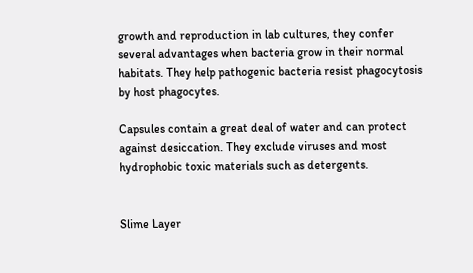growth and reproduction in lab cultures, they confer several advantages when bacteria grow in their normal habitats. They help pathogenic bacteria resist phagocytosis by host phagocytes.

Capsules contain a great deal of water and can protect against desiccation. They exclude viruses and most hydrophobic toxic materials such as detergents.


Slime Layer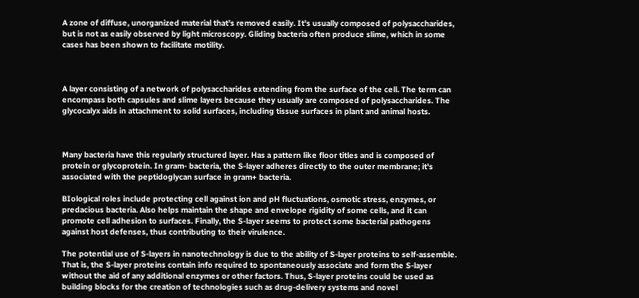A zone of diffuse, unorganized material that's removed easily. It's usually composed of polysaccharides, but is not as easily observed by light microscopy. Gliding bacteria often produce slime, which in some cases has been shown to facilitate motility.



A layer consisting of a network of polysaccharides extending from the surface of the cell. The term can encompass both capsules and slime layers because they usually are composed of polysaccharides. The glycocalyx aids in attachment to solid surfaces, including tissue surfaces in plant and animal hosts.



Many bacteria have this regularly structured layer. Has a pattern like floor titles and is composed of protein or glycoprotein. In gram- bacteria, the S-layer adheres directly to the outer membrane; it's associated with the peptidoglycan surface in gram+ bacteria.

BIological roles include protecting cell against ion and pH fluctuations, osmotic stress, enzymes, or predacious bacteria. Also helps maintain the shape and envelope rigidity of some cells, and it can promote cell adhesion to surfaces. Finally, the S-layer seems to protect some bacterial pathogens against host defenses, thus contributing to their virulence.

The potential use of S-layers in nanotechnology is due to the ability of S-layer proteins to self-assemble. That is, the S-layer proteins contain info required to spontaneously associate and form the S-layer without the aid of any additional enzymes or other factors. Thus, S-layer proteins could be used as building blocks for the creation of technologies such as drug-delivery systems and novel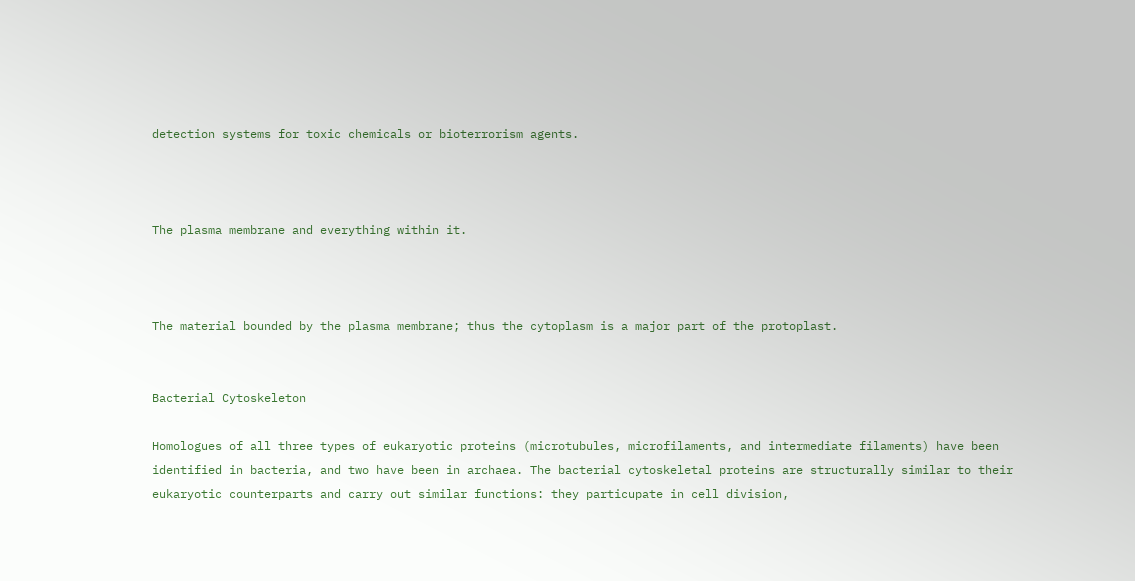detection systems for toxic chemicals or bioterrorism agents.



The plasma membrane and everything within it.



The material bounded by the plasma membrane; thus the cytoplasm is a major part of the protoplast.


Bacterial Cytoskeleton

Homologues of all three types of eukaryotic proteins (microtubules, microfilaments, and intermediate filaments) have been identified in bacteria, and two have been in archaea. The bacterial cytoskeletal proteins are structurally similar to their eukaryotic counterparts and carry out similar functions: they particupate in cell division,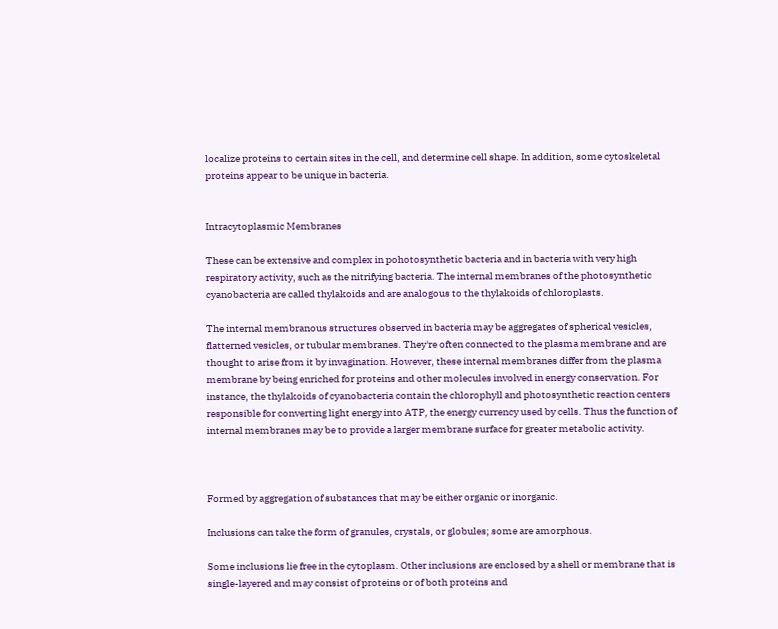localize proteins to certain sites in the cell, and determine cell shape. In addition, some cytoskeletal proteins appear to be unique in bacteria.


Intracytoplasmic Membranes

These can be extensive and complex in pohotosynthetic bacteria and in bacteria with very high respiratory activity, such as the nitrifying bacteria. The internal membranes of the photosynthetic cyanobacteria are called thylakoids and are analogous to the thylakoids of chloroplasts.

The internal membranous structures observed in bacteria may be aggregates of spherical vesicles, flatterned vesicles, or tubular membranes. They're often connected to the plasma membrane and are thought to arise from it by invagination. However, these internal membranes differ from the plasma membrane by being enriched for proteins and other molecules involved in energy conservation. For instance, the thylakoids of cyanobacteria contain the chlorophyll and photosynthetic reaction centers responsible for converting light energy into ATP, the energy currency used by cells. Thus the function of internal membranes may be to provide a larger membrane surface for greater metabolic activity.



Formed by aggregation of substances that may be either organic or inorganic.

Inclusions can take the form of granules, crystals, or globules; some are amorphous.

Some inclusions lie free in the cytoplasm. Other inclusions are enclosed by a shell or membrane that is single-layered and may consist of proteins or of both proteins and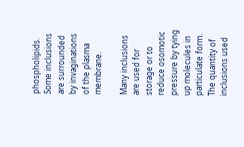phospholipids. Some inclusions are surrounded by invaginations of the plasma membrane.

Many inclusions are used for storage or to reduce osomotic pressure by tying up molecules in particulate form. The quantity of inclusions used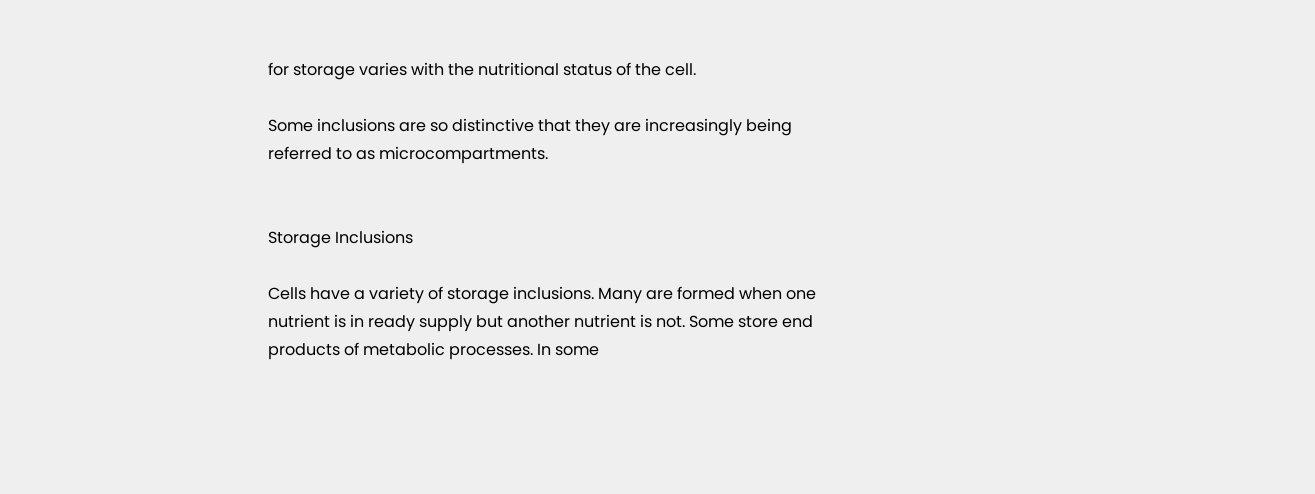for storage varies with the nutritional status of the cell.

Some inclusions are so distinctive that they are increasingly being referred to as microcompartments.


Storage Inclusions

Cells have a variety of storage inclusions. Many are formed when one nutrient is in ready supply but another nutrient is not. Some store end products of metabolic processes. In some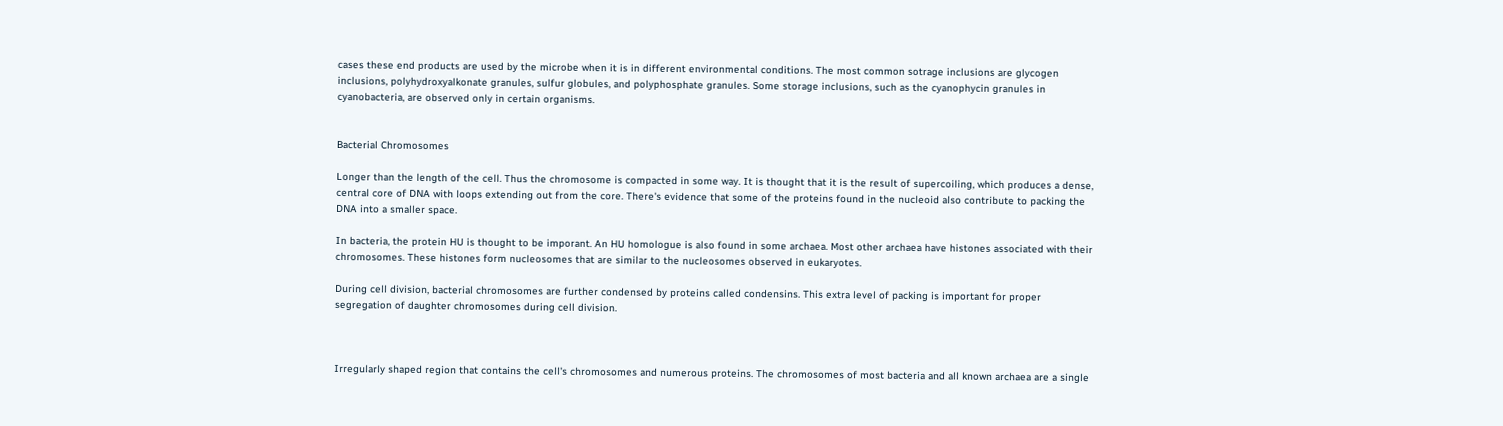cases these end products are used by the microbe when it is in different environmental conditions. The most common sotrage inclusions are glycogen inclusions, polyhydroxyalkonate granules, sulfur globules, and polyphosphate granules. Some storage inclusions, such as the cyanophycin granules in cyanobacteria, are observed only in certain organisms.


Bacterial Chromosomes

Longer than the length of the cell. Thus the chromosome is compacted in some way. It is thought that it is the result of supercoiling, which produces a dense, central core of DNA with loops extending out from the core. There's evidence that some of the proteins found in the nucleoid also contribute to packing the DNA into a smaller space.

In bacteria, the protein HU is thought to be imporant. An HU homologue is also found in some archaea. Most other archaea have histones associated with their chromosomes. These histones form nucleosomes that are similar to the nucleosomes observed in eukaryotes.

During cell division, bacterial chromosomes are further condensed by proteins called condensins. This extra level of packing is important for proper segregation of daughter chromosomes during cell division.



Irregularly shaped region that contains the cell's chromosomes and numerous proteins. The chromosomes of most bacteria and all known archaea are a single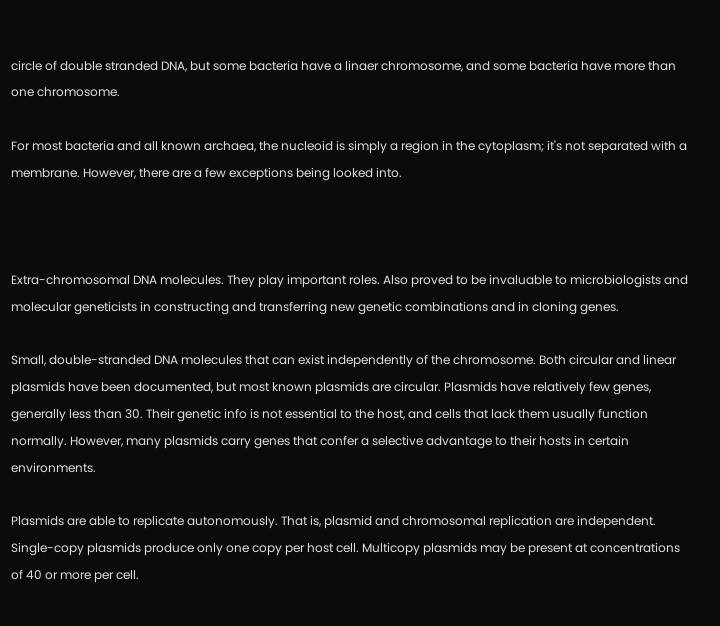circle of double stranded DNA, but some bacteria have a linaer chromosome, and some bacteria have more than one chromosome.

For most bacteria and all known archaea, the nucleoid is simply a region in the cytoplasm; it's not separated with a membrane. However, there are a few exceptions being looked into.



Extra-chromosomal DNA molecules. They play important roles. Also proved to be invaluable to microbiologists and molecular geneticists in constructing and transferring new genetic combinations and in cloning genes.

Small, double-stranded DNA molecules that can exist independently of the chromosome. Both circular and linear plasmids have been documented, but most known plasmids are circular. Plasmids have relatively few genes, generally less than 30. Their genetic info is not essential to the host, and cells that lack them usually function normally. However, many plasmids carry genes that confer a selective advantage to their hosts in certain environments.

Plasmids are able to replicate autonomously. That is, plasmid and chromosomal replication are independent. Single-copy plasmids produce only one copy per host cell. Multicopy plasmids may be present at concentrations of 40 or more per cell.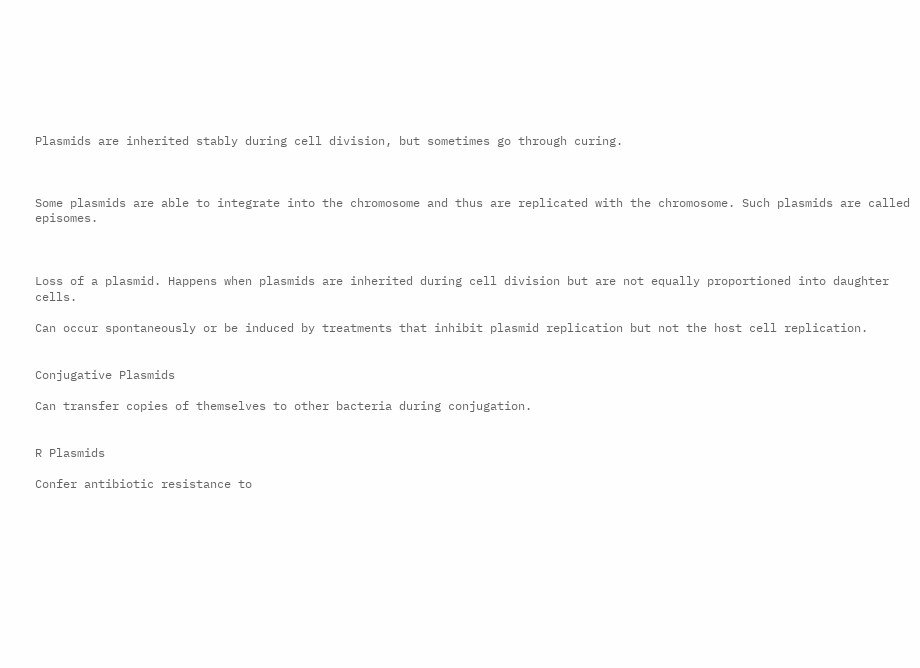Plasmids are inherited stably during cell division, but sometimes go through curing.



Some plasmids are able to integrate into the chromosome and thus are replicated with the chromosome. Such plasmids are called episomes.



Loss of a plasmid. Happens when plasmids are inherited during cell division but are not equally proportioned into daughter cells.

Can occur spontaneously or be induced by treatments that inhibit plasmid replication but not the host cell replication.


Conjugative Plasmids

Can transfer copies of themselves to other bacteria during conjugation.


R Plasmids

Confer antibiotic resistance to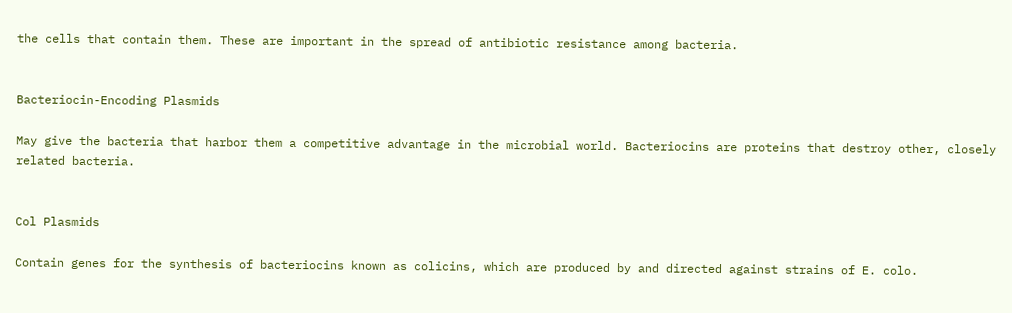the cells that contain them. These are important in the spread of antibiotic resistance among bacteria.


Bacteriocin-Encoding Plasmids

May give the bacteria that harbor them a competitive advantage in the microbial world. Bacteriocins are proteins that destroy other, closely related bacteria.


Col Plasmids

Contain genes for the synthesis of bacteriocins known as colicins, which are produced by and directed against strains of E. colo.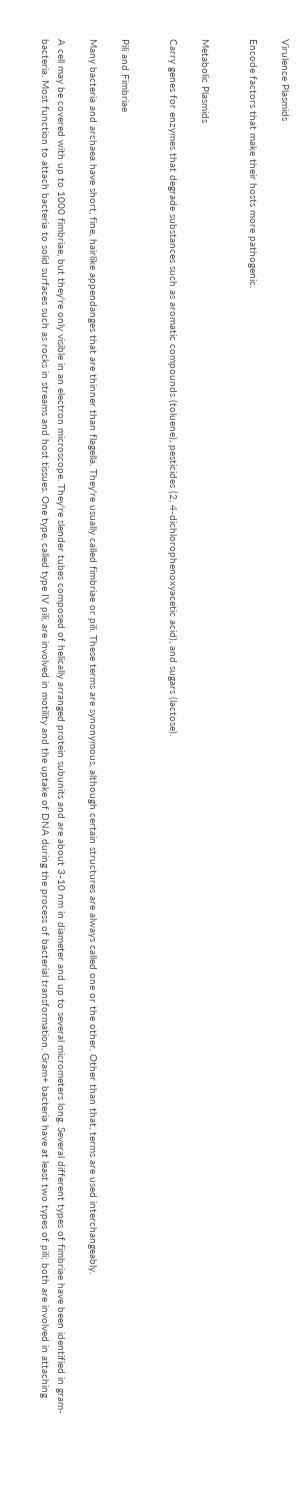Virulence Plasmids

Encode factors that make their hosts more pathogenic.


Metabolic Plasmids

Carry genes for enzymes that degrade substances such as aromatic compounds (toluene), pesticides (2, 4-dichlorophenoxyacetic acid), and sugars (lactose).


Pili and Fimbriae

Many bacteria and archaea have short, fine, hairlike appendanges that are thinner than flagella. They're usually called fimbriae or pili. These terms are synonymous, although certain structures are always called one or the other. Other than that, terms are used interchangeably.

A cell may be covered with up to 1000 fimbriae, but they're only visible in an electron microscope. They're slender tubes composed of helically arranged protein subunits and are about 3-10 nm in diameter and up to several micrometers long. Several different types of fimbriae have been identified in gram- bacteria. Most function to attach bacteria to solid surfaces such as rocks in streams and host tissues. One type, called type IV pili, are involved in motility and the uptake of DNA during the process of bacterial transformation. Gram+ bacteria have at least two types of pili; both are involved in attaching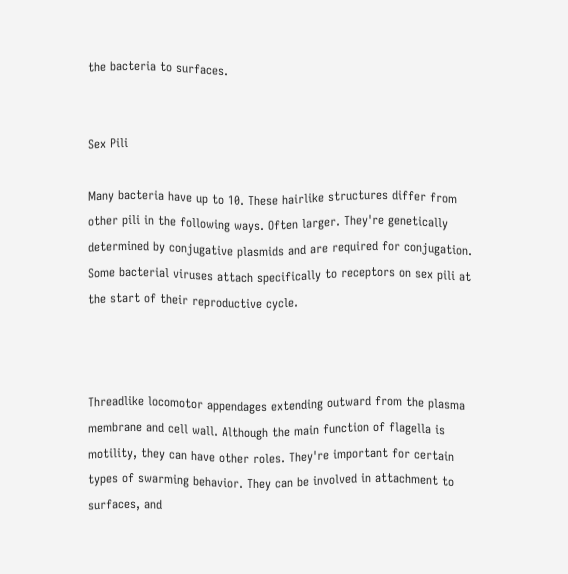the bacteria to surfaces.


Sex Pili

Many bacteria have up to 10. These hairlike structures differ from other pili in the following ways. Often larger. They're genetically determined by conjugative plasmids and are required for conjugation. Some bacterial viruses attach specifically to receptors on sex pili at the start of their reproductive cycle.



Threadlike locomotor appendages extending outward from the plasma membrane and cell wall. Although the main function of flagella is motility, they can have other roles. They're important for certain types of swarming behavior. They can be involved in attachment to surfaces, and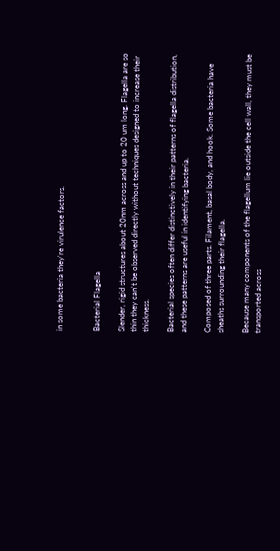in some bacteria they're virulence factors.


Bacterial Flagella

Slender, rigid structures about 20nm across and up to 20 um long. Flagella are so thin they can't be observed directly without techniques designed to increase their thickness.

Bacterial species often differ distinctively in their patterns of flagella distribution, and these patterns are useful in identifying bacteria.

Composed of three parts. Filament, basal body, and hook. Some bacteria have sheaths surrounding their flagella.

Because many components of the flagellum lie outside the cell wall, they must be transported across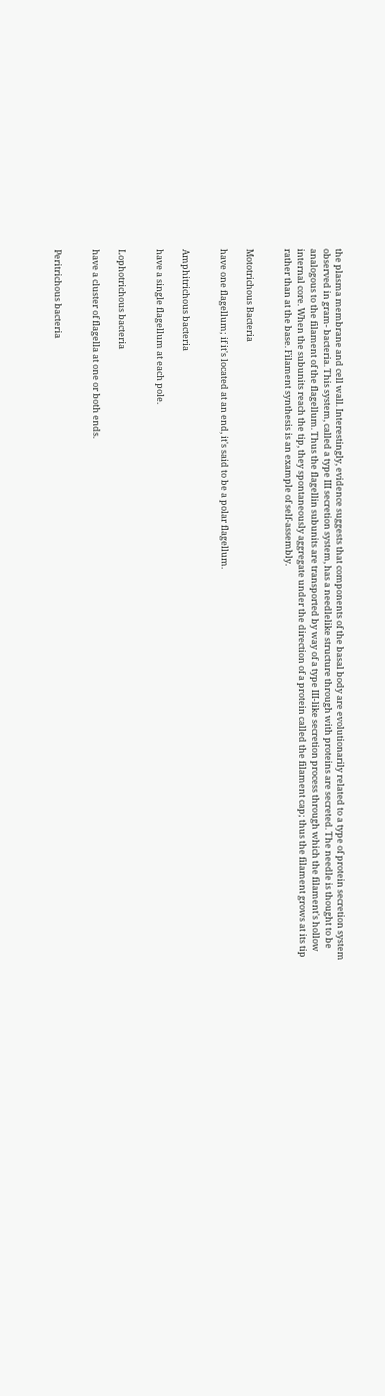the plasma membrane and cell wall. Interestingly, evidence suggests that components of the basal body are evolutionarily related to a type of protein secretion system observed in gram- bacteria. This system, called a type III secretion system, has a needlelike structure through with proteins are secreted. The needle is thought to be analogous to the filament of the flagellum. Thus the flagellin subunits are transported by way of a type III-like secretion process through which the filament's hollow internal core. When the subunits reach the tip, they spontaneously aggregate under the direction of a protein called the filament cap; thus the filament grows at its tip rather than at the base. Filament synthesis is an example of self-assembly.


Mototrichous Bacteria

have one flagellum; if it's located at an end, it's said to be a polar flagellum.


Amphitrichous bacteria

have a single flagellum at each pole.


Lophotrichous bacteria

have a cluster of flagella at one or both ends.


Peritrichous bacteria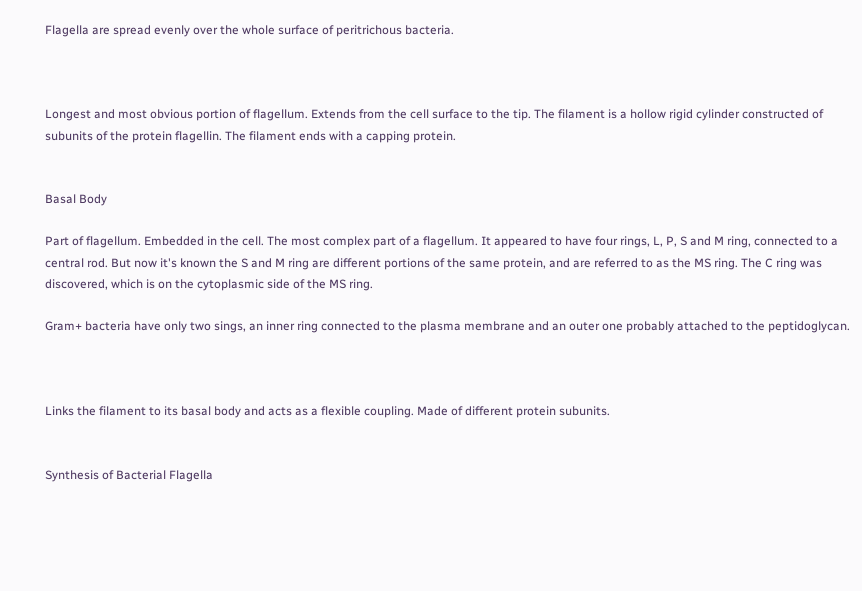Flagella are spread evenly over the whole surface of peritrichous bacteria.



Longest and most obvious portion of flagellum. Extends from the cell surface to the tip. The filament is a hollow rigid cylinder constructed of subunits of the protein flagellin. The filament ends with a capping protein.


Basal Body

Part of flagellum. Embedded in the cell. The most complex part of a flagellum. It appeared to have four rings, L, P, S and M ring, connected to a central rod. But now it's known the S and M ring are different portions of the same protein, and are referred to as the MS ring. The C ring was discovered, which is on the cytoplasmic side of the MS ring.

Gram+ bacteria have only two sings, an inner ring connected to the plasma membrane and an outer one probably attached to the peptidoglycan.



Links the filament to its basal body and acts as a flexible coupling. Made of different protein subunits.


Synthesis of Bacterial Flagella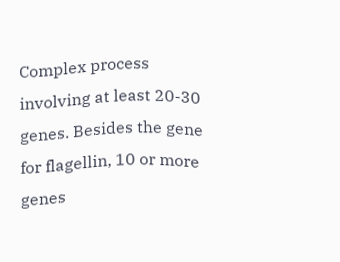Complex process involving at least 20-30 genes. Besides the gene for flagellin, 10 or more genes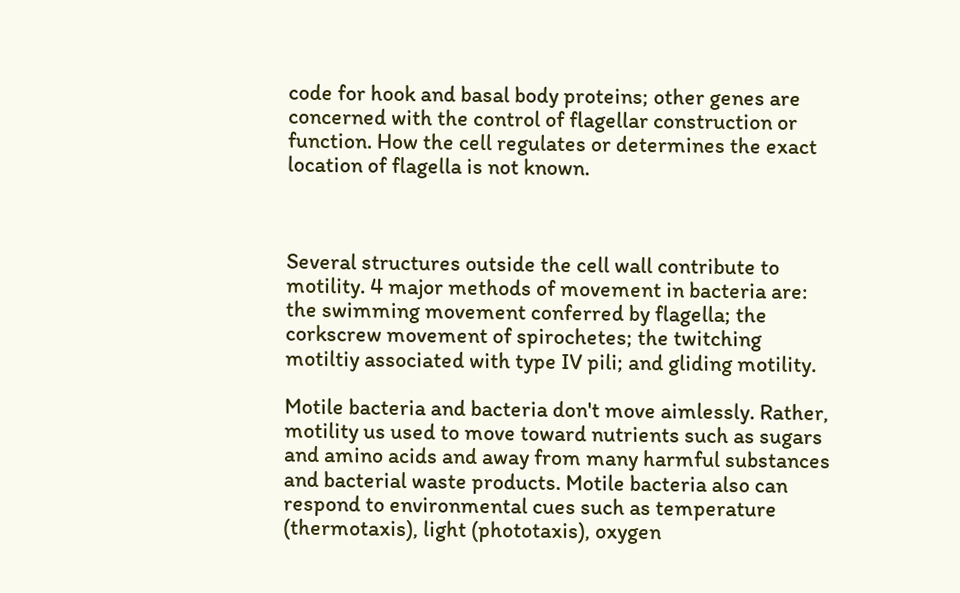code for hook and basal body proteins; other genes are concerned with the control of flagellar construction or function. How the cell regulates or determines the exact location of flagella is not known.



Several structures outside the cell wall contribute to motility. 4 major methods of movement in bacteria are: the swimming movement conferred by flagella; the corkscrew movement of spirochetes; the twitching motiltiy associated with type IV pili; and gliding motility.

Motile bacteria and bacteria don't move aimlessly. Rather, motility us used to move toward nutrients such as sugars and amino acids and away from many harmful substances and bacterial waste products. Motile bacteria also can respond to environmental cues such as temperature (thermotaxis), light (phototaxis), oxygen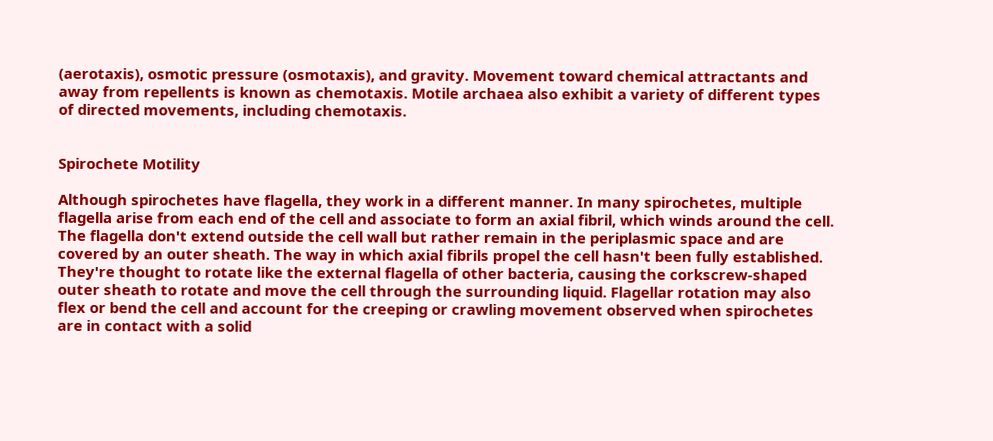(aerotaxis), osmotic pressure (osmotaxis), and gravity. Movement toward chemical attractants and away from repellents is known as chemotaxis. Motile archaea also exhibit a variety of different types of directed movements, including chemotaxis.


Spirochete Motility

Although spirochetes have flagella, they work in a different manner. In many spirochetes, multiple flagella arise from each end of the cell and associate to form an axial fibril, which winds around the cell. The flagella don't extend outside the cell wall but rather remain in the periplasmic space and are covered by an outer sheath. The way in which axial fibrils propel the cell hasn't been fully established. They're thought to rotate like the external flagella of other bacteria, causing the corkscrew-shaped outer sheath to rotate and move the cell through the surrounding liquid. Flagellar rotation may also flex or bend the cell and account for the creeping or crawling movement observed when spirochetes are in contact with a solid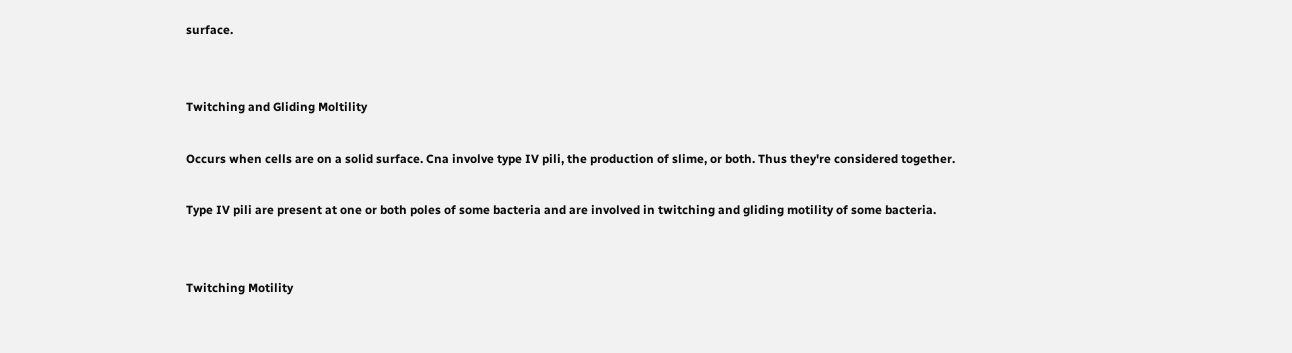surface.


Twitching and Gliding Moltility

Occurs when cells are on a solid surface. Cna involve type IV pili, the production of slime, or both. Thus they're considered together.

Type IV pili are present at one or both poles of some bacteria and are involved in twitching and gliding motility of some bacteria.


Twitching Motility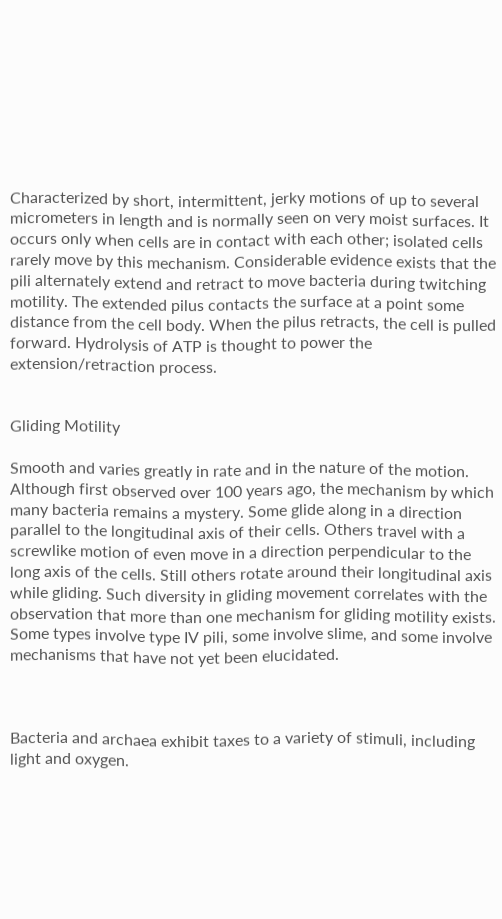Characterized by short, intermittent, jerky motions of up to several micrometers in length and is normally seen on very moist surfaces. It occurs only when cells are in contact with each other; isolated cells rarely move by this mechanism. Considerable evidence exists that the pili alternately extend and retract to move bacteria during twitching motility. The extended pilus contacts the surface at a point some distance from the cell body. When the pilus retracts, the cell is pulled forward. Hydrolysis of ATP is thought to power the extension/retraction process.


Gliding Motility

Smooth and varies greatly in rate and in the nature of the motion. Although first observed over 100 years ago, the mechanism by which many bacteria remains a mystery. Some glide along in a direction parallel to the longitudinal axis of their cells. Others travel with a screwlike motion of even move in a direction perpendicular to the long axis of the cells. Still others rotate around their longitudinal axis while gliding. Such diversity in gliding movement correlates with the observation that more than one mechanism for gliding motility exists. Some types involve type IV pili, some involve slime, and some involve mechanisms that have not yet been elucidated.



Bacteria and archaea exhibit taxes to a variety of stimuli, including light and oxygen.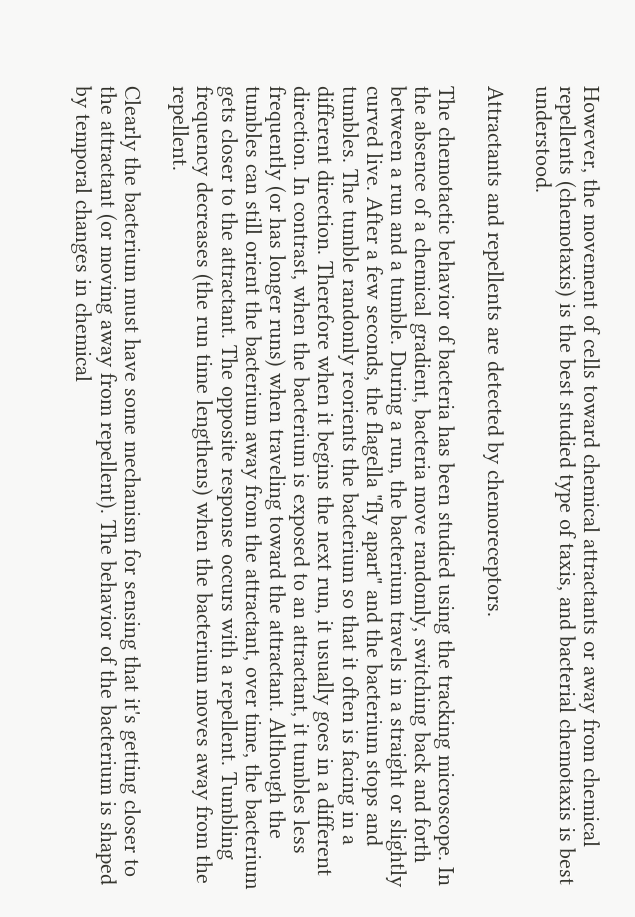However, the movement of cells toward chemical attractants or away from chemical repellents (chemotaxis) is the best studied type of taxis, and bacterial chemotaxis is best understood.

Attractants and repellents are detected by chemoreceptors.

The chemotactic behavior of bacteria has been studied using the tracking microscope. In the absence of a chemical gradient, bacteria move randomly, switching back and forth between a run and a tumble. During a run, the bacterium travels in a straight or slightly curved live. After a few seconds, the flagella "fly apart" and the bacterium stops and tumbles. The tumble randomly reorients the bacterium so that it often is facing in a different direction. Therefore when it begins the next run, it usually goes in a different direction. In contrast, when the bacterium is exposed to an attractant, it tumbles less frequently (or has longer runs) when traveling toward the attractant. Although the tumbles can still orient the bacterium away from the attractant, over time, the bacterium gets closer to the attractant. The opposite response occurs with a repellent. Tumbling frequency decreases (the run time lengthens) when the bacterium moves away from the repellent.

Clearly the bacterium must have some mechanism for sensing that it's getting closer to the attractant (or moving away from repellent). The behavior of the bacterium is shaped by temporal changes in chemical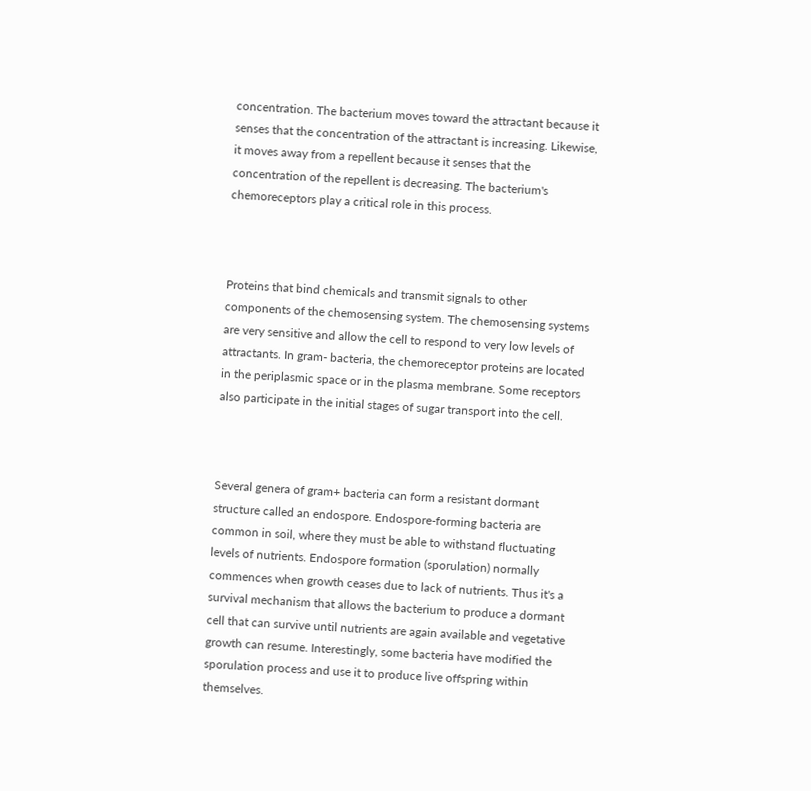concentration. The bacterium moves toward the attractant because it senses that the concentration of the attractant is increasing. Likewise, it moves away from a repellent because it senses that the concentration of the repellent is decreasing. The bacterium's chemoreceptors play a critical role in this process.



Proteins that bind chemicals and transmit signals to other components of the chemosensing system. The chemosensing systems are very sensitive and allow the cell to respond to very low levels of attractants. In gram- bacteria, the chemoreceptor proteins are located in the periplasmic space or in the plasma membrane. Some receptors also participate in the initial stages of sugar transport into the cell.



Several genera of gram+ bacteria can form a resistant dormant structure called an endospore. Endospore-forming bacteria are common in soil, where they must be able to withstand fluctuating levels of nutrients. Endospore formation (sporulation) normally commences when growth ceases due to lack of nutrients. Thus it's a survival mechanism that allows the bacterium to produce a dormant cell that can survive until nutrients are again available and vegetative growth can resume. Interestingly, some bacteria have modified the sporulation process and use it to produce live offspring within themselves.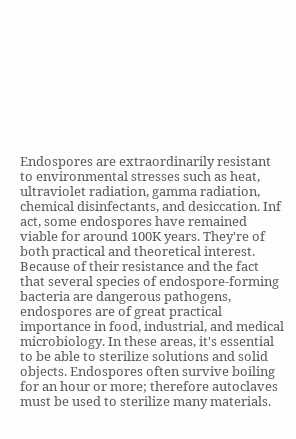Endospores are extraordinarily resistant to environmental stresses such as heat, ultraviolet radiation, gamma radiation, chemical disinfectants, and desiccation. Inf act, some endospores have remained viable for around 100K years. They're of both practical and theoretical interest. Because of their resistance and the fact that several species of endospore-forming bacteria are dangerous pathogens, endospores are of great practical importance in food, industrial, and medical microbiology. In these areas, it's essential to be able to sterilize solutions and solid objects. Endospores often survive boiling for an hour or more; therefore autoclaves must be used to sterilize many materials.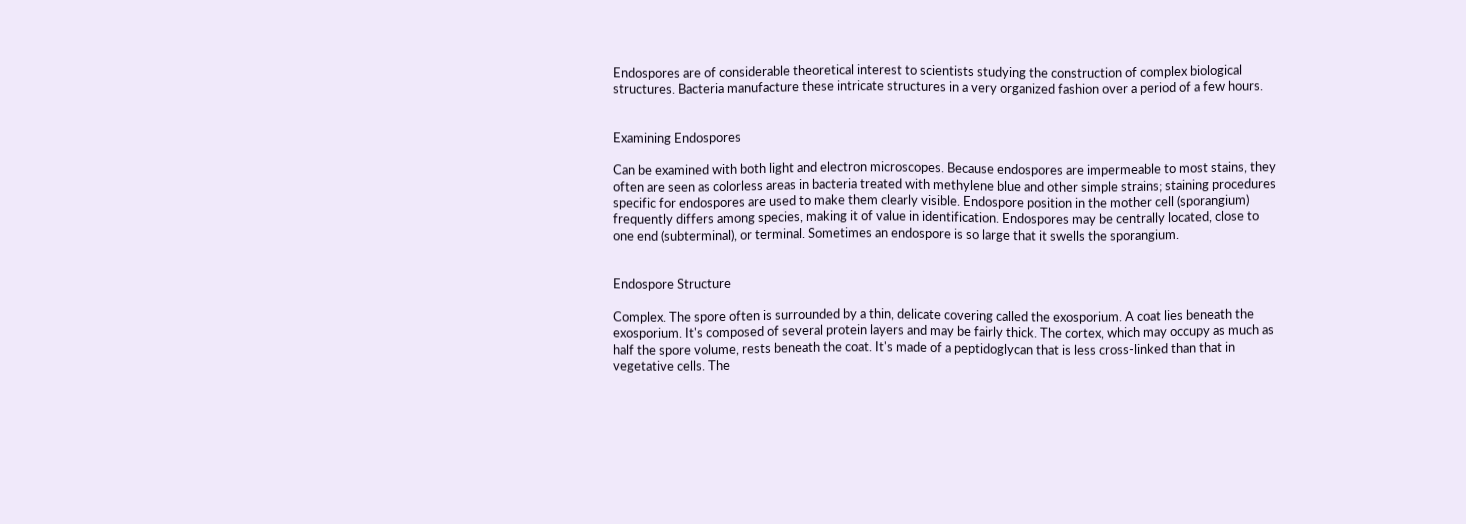Endospores are of considerable theoretical interest to scientists studying the construction of complex biological structures. Bacteria manufacture these intricate structures in a very organized fashion over a period of a few hours.


Examining Endospores

Can be examined with both light and electron microscopes. Because endospores are impermeable to most stains, they often are seen as colorless areas in bacteria treated with methylene blue and other simple strains; staining procedures specific for endospores are used to make them clearly visible. Endospore position in the mother cell (sporangium) frequently differs among species, making it of value in identification. Endospores may be centrally located, close to one end (subterminal), or terminal. Sometimes an endospore is so large that it swells the sporangium.


Endospore Structure

Complex. The spore often is surrounded by a thin, delicate covering called the exosporium. A coat lies beneath the exosporium. It's composed of several protein layers and may be fairly thick. The cortex, which may occupy as much as half the spore volume, rests beneath the coat. It's made of a peptidoglycan that is less cross-linked than that in vegetative cells. The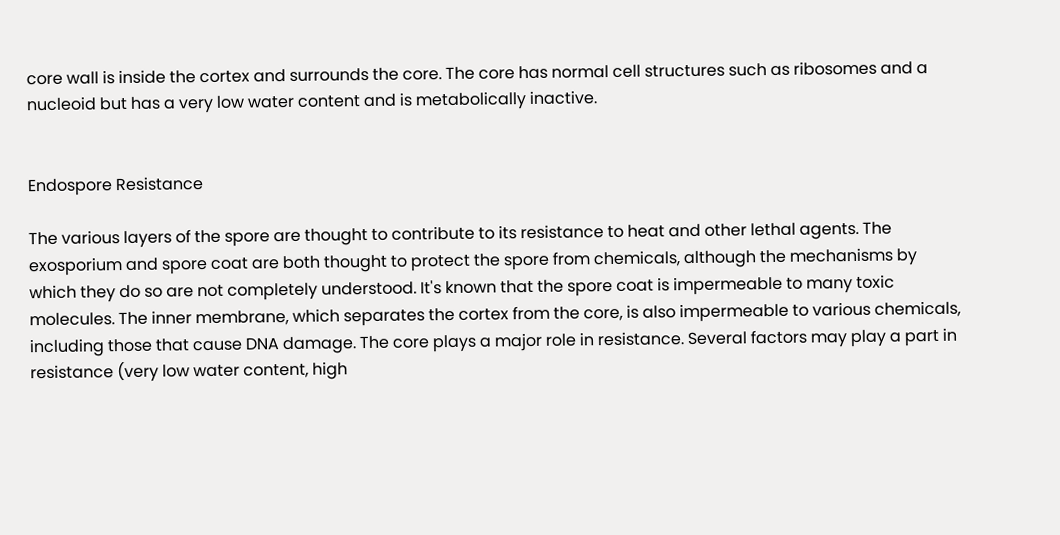core wall is inside the cortex and surrounds the core. The core has normal cell structures such as ribosomes and a nucleoid but has a very low water content and is metabolically inactive.


Endospore Resistance

The various layers of the spore are thought to contribute to its resistance to heat and other lethal agents. The exosporium and spore coat are both thought to protect the spore from chemicals, although the mechanisms by which they do so are not completely understood. It's known that the spore coat is impermeable to many toxic molecules. The inner membrane, which separates the cortex from the core, is also impermeable to various chemicals, including those that cause DNA damage. The core plays a major role in resistance. Several factors may play a part in resistance (very low water content, high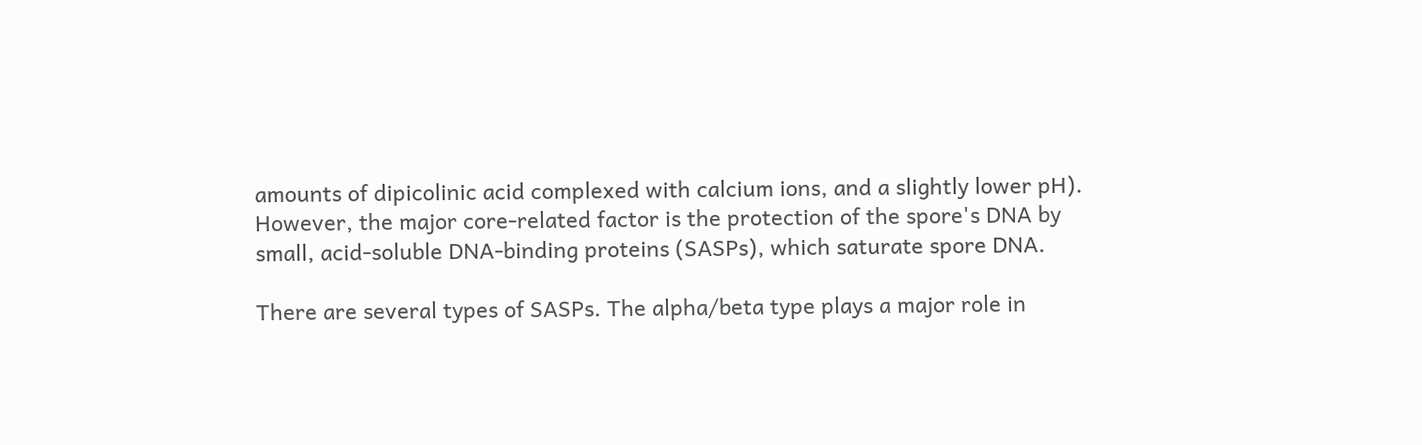amounts of dipicolinic acid complexed with calcium ions, and a slightly lower pH). However, the major core-related factor is the protection of the spore's DNA by small, acid-soluble DNA-binding proteins (SASPs), which saturate spore DNA.

There are several types of SASPs. The alpha/beta type plays a major role in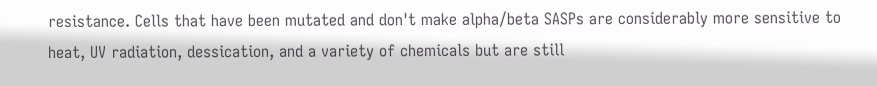resistance. Cells that have been mutated and don't make alpha/beta SASPs are considerably more sensitive to heat, UV radiation, dessication, and a variety of chemicals but are still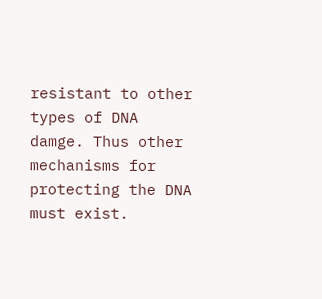resistant to other types of DNA damge. Thus other mechanisms for protecting the DNA must exist.